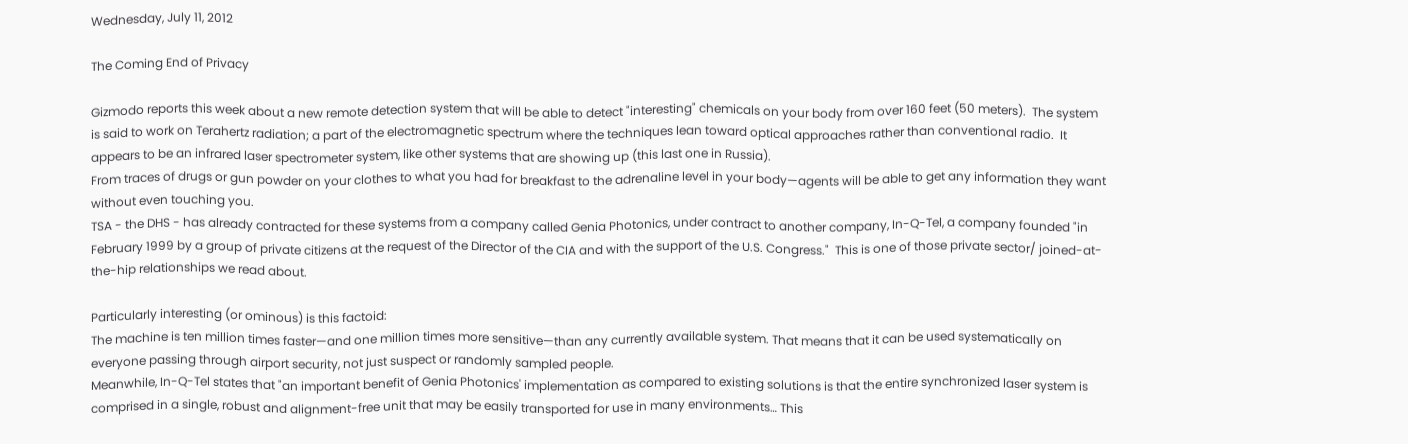Wednesday, July 11, 2012

The Coming End of Privacy

Gizmodo reports this week about a new remote detection system that will be able to detect "interesting" chemicals on your body from over 160 feet (50 meters).  The system is said to work on Terahertz radiation; a part of the electromagnetic spectrum where the techniques lean toward optical approaches rather than conventional radio.  It appears to be an infrared laser spectrometer system, like other systems that are showing up (this last one in Russia).
From traces of drugs or gun powder on your clothes to what you had for breakfast to the adrenaline level in your body—agents will be able to get any information they want without even touching you.
TSA - the DHS - has already contracted for these systems from a company called Genia Photonics, under contract to another company, In-Q-Tel, a company founded "in February 1999 by a group of private citizens at the request of the Director of the CIA and with the support of the U.S. Congress."  This is one of those private sector/ joined-at-the-hip relationships we read about.

Particularly interesting (or ominous) is this factoid:
The machine is ten million times faster—and one million times more sensitive—than any currently available system. That means that it can be used systematically on everyone passing through airport security, not just suspect or randomly sampled people.
Meanwhile, In-Q-Tel states that "an important benefit of Genia Photonics' implementation as compared to existing solutions is that the entire synchronized laser system is comprised in a single, robust and alignment-free unit that may be easily transported for use in many environments… This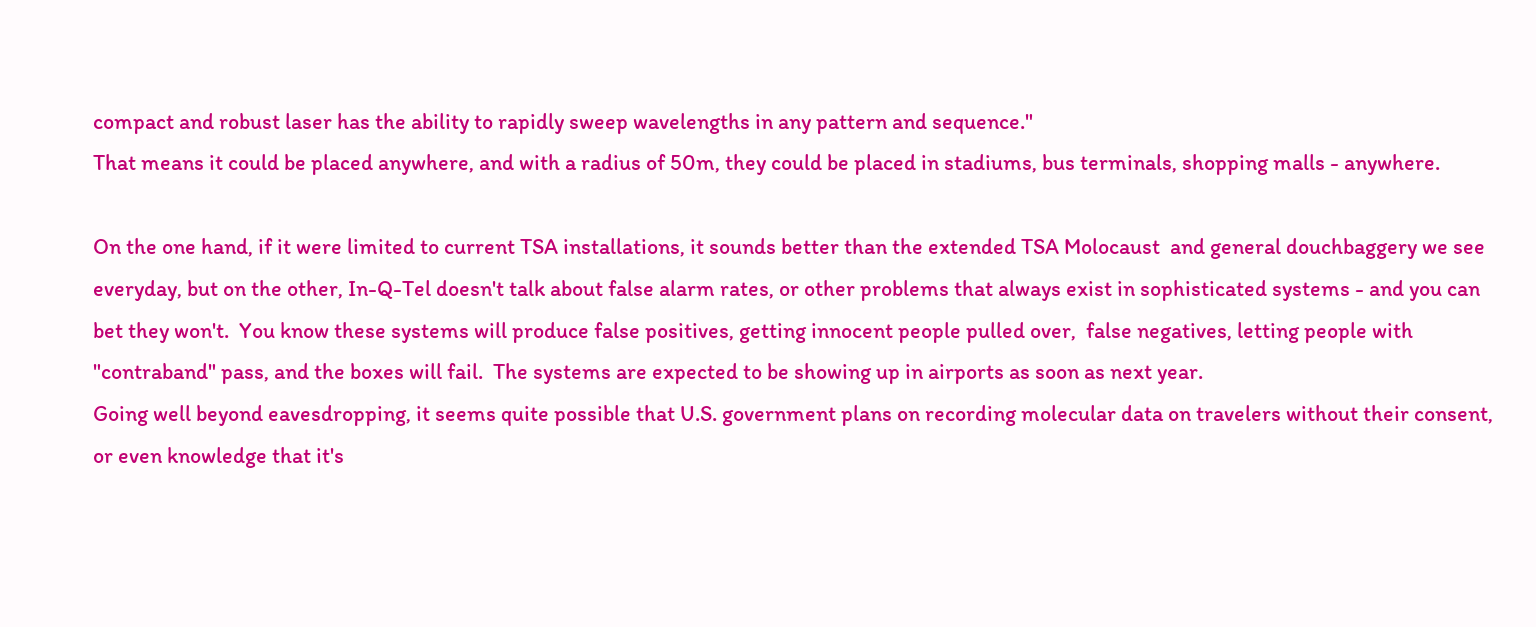compact and robust laser has the ability to rapidly sweep wavelengths in any pattern and sequence."
That means it could be placed anywhere, and with a radius of 50m, they could be placed in stadiums, bus terminals, shopping malls - anywhere.

On the one hand, if it were limited to current TSA installations, it sounds better than the extended TSA Molocaust  and general douchbaggery we see everyday, but on the other, In-Q-Tel doesn't talk about false alarm rates, or other problems that always exist in sophisticated systems - and you can bet they won't.  You know these systems will produce false positives, getting innocent people pulled over,  false negatives, letting people with "contraband" pass, and the boxes will fail.  The systems are expected to be showing up in airports as soon as next year.
Going well beyond eavesdropping, it seems quite possible that U.S. government plans on recording molecular data on travelers without their consent, or even knowledge that it's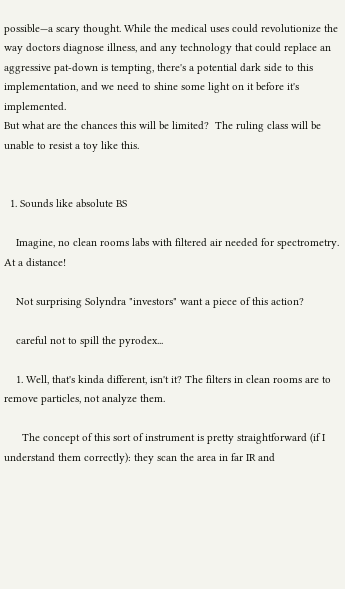possible—a scary thought. While the medical uses could revolutionize the way doctors diagnose illness, and any technology that could replace an aggressive pat-down is tempting, there's a potential dark side to this implementation, and we need to shine some light on it before it's implemented.
But what are the chances this will be limited?  The ruling class will be unable to resist a toy like this.


  1. Sounds like absolute BS

    Imagine, no clean rooms labs with filtered air needed for spectrometry. At a distance!

    Not surprising Solyndra "investors" want a piece of this action?

    careful not to spill the pyrodex...

    1. Well, that's kinda different, isn't it? The filters in clean rooms are to remove particles, not analyze them.

      The concept of this sort of instrument is pretty straightforward (if I understand them correctly): they scan the area in far IR and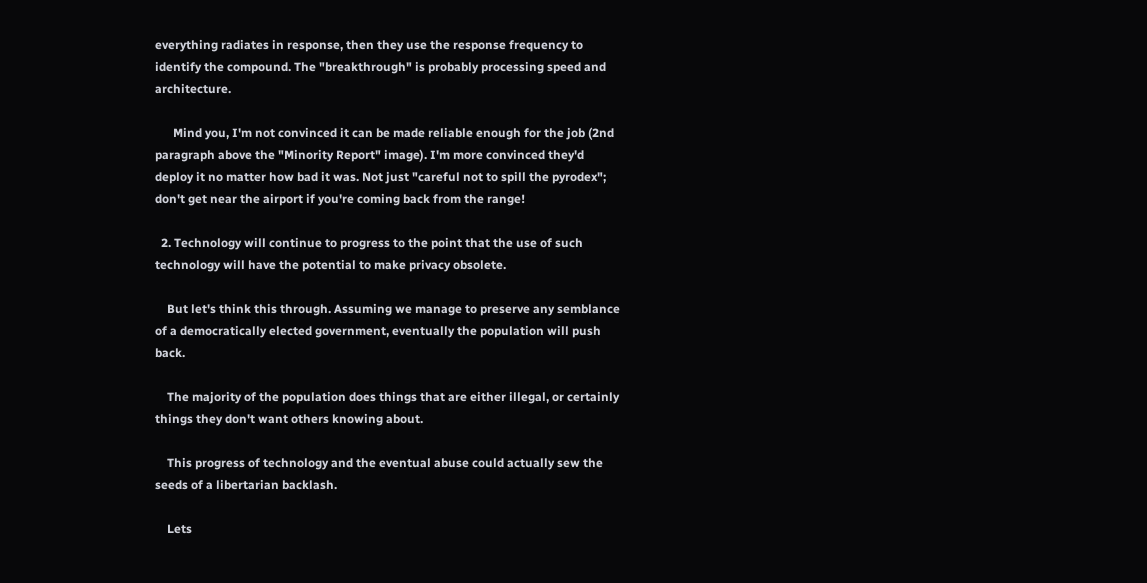everything radiates in response, then they use the response frequency to identify the compound. The "breakthrough" is probably processing speed and architecture.

      Mind you, I'm not convinced it can be made reliable enough for the job (2nd paragraph above the "Minority Report" image). I'm more convinced they'd deploy it no matter how bad it was. Not just "careful not to spill the pyrodex"; don't get near the airport if you're coming back from the range!

  2. Technology will continue to progress to the point that the use of such technology will have the potential to make privacy obsolete.

    But let's think this through. Assuming we manage to preserve any semblance of a democratically elected government, eventually the population will push back.

    The majority of the population does things that are either illegal, or certainly things they don't want others knowing about.

    This progress of technology and the eventual abuse could actually sew the seeds of a libertarian backlash.

    Lets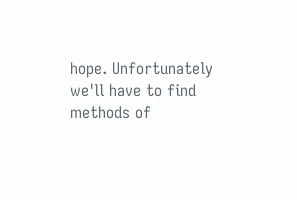hope. Unfortunately we'll have to find methods of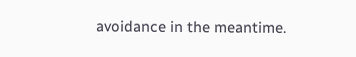avoidance in the meantime.